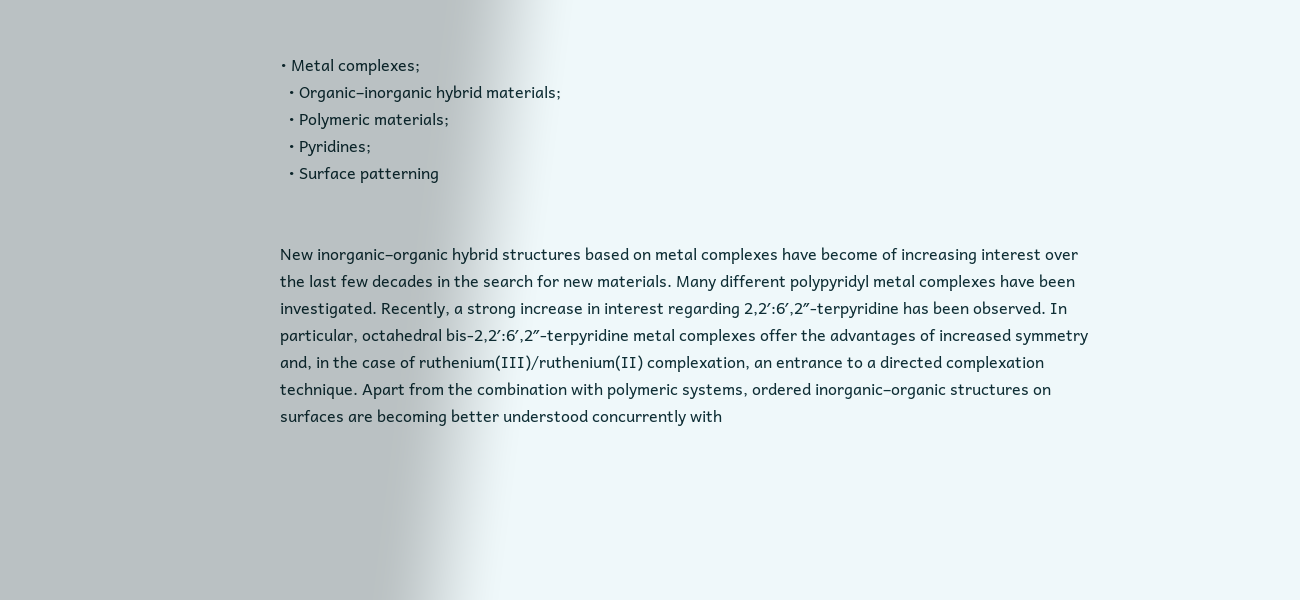• Metal complexes;
  • Organic–inorganic hybrid materials;
  • Polymeric materials;
  • Pyridines;
  • Surface patterning


New inorganic–organic hybrid structures based on metal complexes have become of increasing interest over the last few decades in the search for new materials. Many different polypyridyl metal complexes have been investigated. Recently, a strong increase in interest regarding 2,2′:6′,2″-terpyridine has been observed. In particular, octahedral bis-2,2′:6′,2″-terpyridine metal complexes offer the advantages of increased symmetry and, in the case of ruthenium(III)/ruthenium(II) complexation, an entrance to a directed complexation technique. Apart from the combination with polymeric systems, ordered inorganic–organic structures on surfaces are becoming better understood concurrently with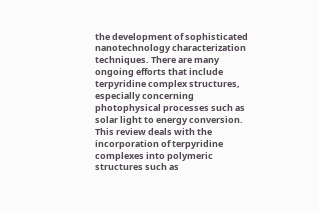the development of sophisticated nanotechnology characterization techniques. There are many ongoing efforts that include terpyridine complex structures, especially concerning photophysical processes such as solar light to energy conversion. This review deals with the incorporation of terpyridine complexes into polymeric structures such as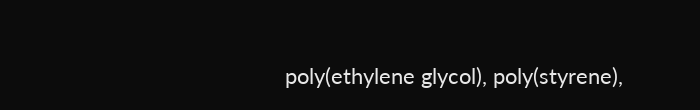poly(ethylene glycol), poly(styrene),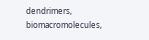dendrimers, biomacromolecules,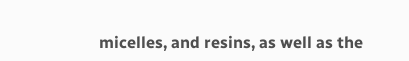micelles, and resins, as well as the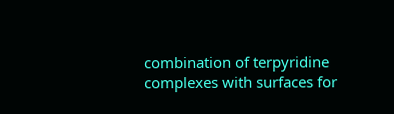combination of terpyridine complexes with surfaces for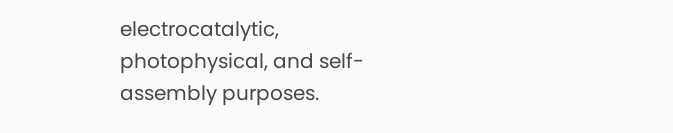electrocatalytic, photophysical, and self-assembly purposes.